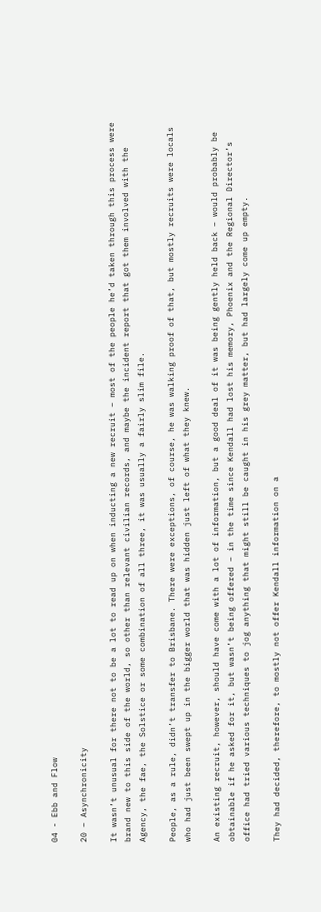04 - Ebb and Flow

20 – Asynchronicity

It wasn’t unusual for there not to be a lot to read up on when inducting a new recruit – most of the people he’d taken through this process were brand new to this side of the world, so other than relevant civilian records, and maybe the incident report that got them involved with the Agency, the fae, the Solstice or some combination of all three, it was usually a fairly slim file.

People, as a rule, didn’t transfer to Brisbane. There were exceptions, of course, he was walking proof of that, but mostly recruits were locals who had just been swept up in the bigger world that was hidden just left of what they knew.

An existing recruit, however, should have come with a lot of information, but a good deal of it was being gently held back – would probably be obtainable if he asked for it, but wasn’t being offered – in the time since Kendall had lost his memory, Phoenix and the Regional Director’s office had tried various techniques to jog anything that might still be caught in his grey matter, but had largely come up empty.

They had decided, therefore, to mostly not offer Kendall information on a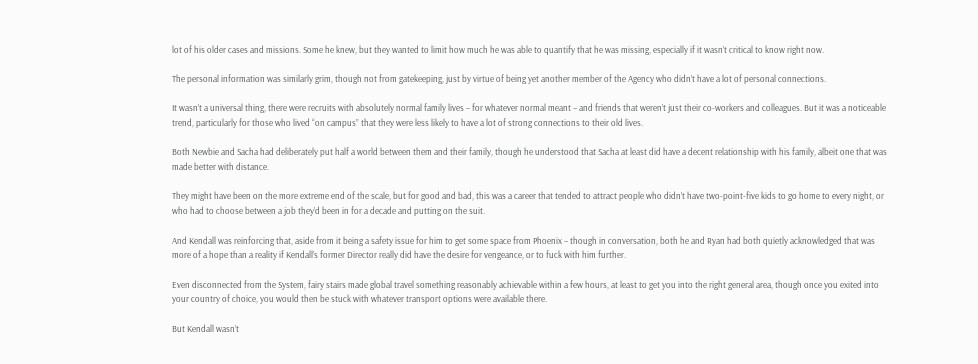lot of his older cases and missions. Some he knew, but they wanted to limit how much he was able to quantify that he was missing, especially if it wasn’t critical to know right now.

The personal information was similarly grim, though not from gatekeeping, just by virtue of being yet another member of the Agency who didn’t have a lot of personal connections.

It wasn’t a universal thing, there were recruits with absolutely normal family lives – for whatever normal meant – and friends that weren’t just their co-workers and colleagues. But it was a noticeable trend, particularly for those who lived “on campus” that they were less likely to have a lot of strong connections to their old lives.

Both Newbie and Sacha had deliberately put half a world between them and their family, though he understood that Sacha at least did have a decent relationship with his family, albeit one that was made better with distance.

They might have been on the more extreme end of the scale, but for good and bad, this was a career that tended to attract people who didn’t have two-point-five kids to go home to every night, or who had to choose between a job they’d been in for a decade and putting on the suit.

And Kendall was reinforcing that, aside from it being a safety issue for him to get some space from Phoenix – though in conversation, both he and Ryan had both quietly acknowledged that was more of a hope than a reality if Kendall’s former Director really did have the desire for vengeance, or to fuck with him further.

Even disconnected from the System, fairy stairs made global travel something reasonably achievable within a few hours, at least to get you into the right general area, though once you exited into your country of choice, you would then be stuck with whatever transport options were available there.

But Kendall wasn’t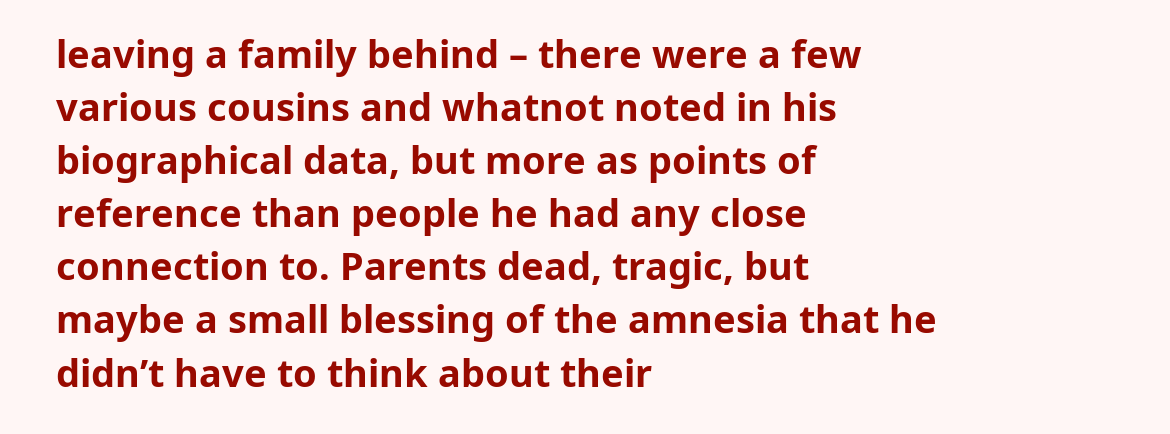leaving a family behind – there were a few various cousins and whatnot noted in his biographical data, but more as points of reference than people he had any close connection to. Parents dead, tragic, but maybe a small blessing of the amnesia that he didn’t have to think about their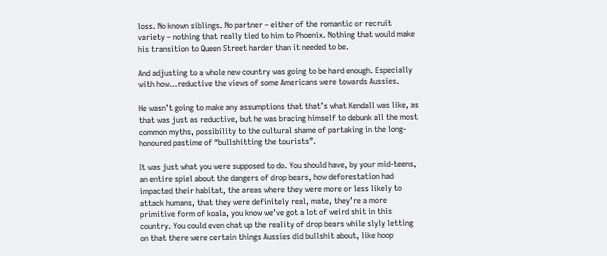loss. No known siblings. No partner – either of the romantic or recruit variety – nothing that really tied to him to Phoenix. Nothing that would make his transition to Queen Street harder than it needed to be.

And adjusting to a whole new country was going to be hard enough. Especially with how…reductive the views of some Americans were towards Aussies.

He wasn’t going to make any assumptions that that’s what Kendall was like, as that was just as reductive, but he was bracing himself to debunk all the most common myths, possibility to the cultural shame of partaking in the long-honoured pastime of “bullshitting the tourists”.

It was just what you were supposed to do. You should have, by your mid-teens, an entire spiel about the dangers of drop bears, how deforestation had impacted their habitat, the areas where they were more or less likely to attack humans, that they were definitely real, mate, they’re a more primitive form of koala, you know we’ve got a lot of weird shit in this country. You could even chat up the reality of drop bears while slyly letting on that there were certain things Aussies did bullshit about, like hoop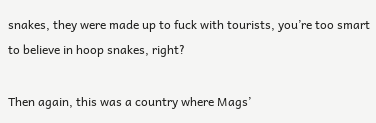snakes, they were made up to fuck with tourists, you’re too smart to believe in hoop snakes, right?

Then again, this was a country where Mags’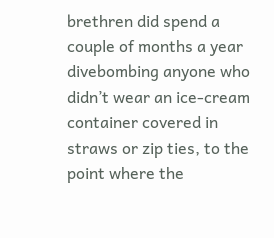brethren did spend a couple of months a year divebombing anyone who didn’t wear an ice-cream container covered in straws or zip ties, to the point where the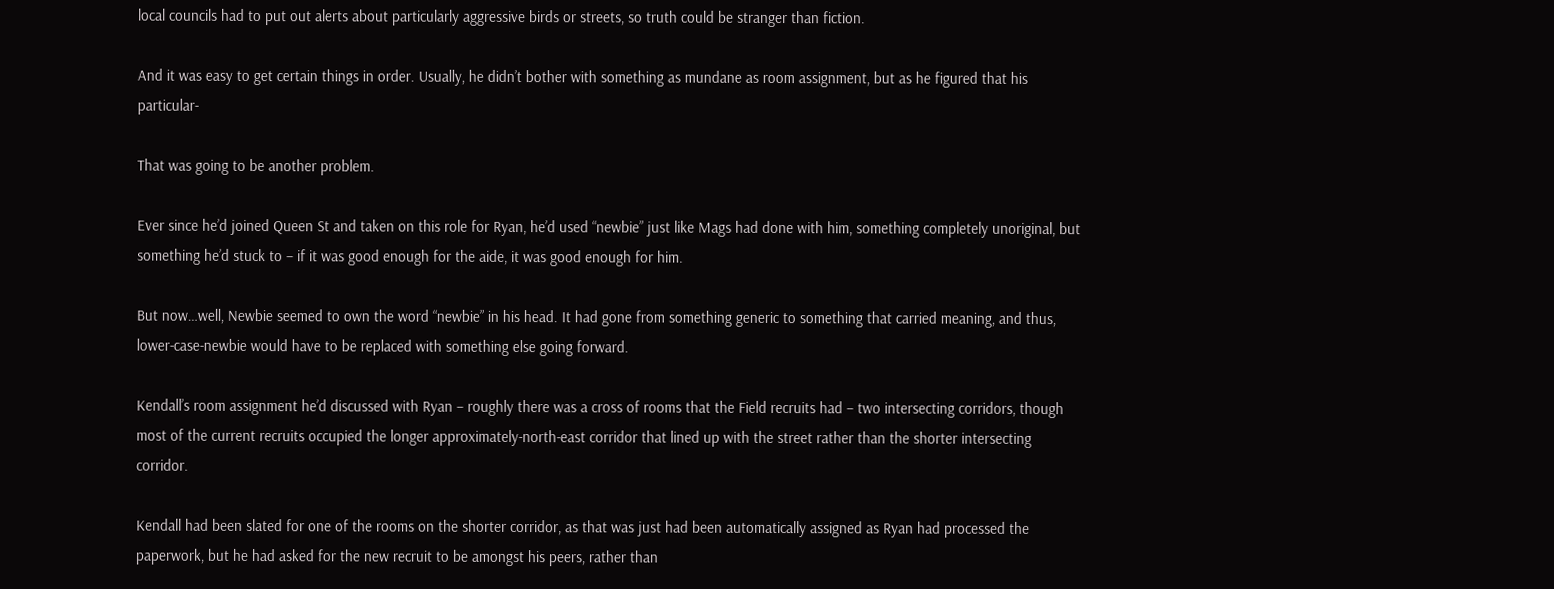local councils had to put out alerts about particularly aggressive birds or streets, so truth could be stranger than fiction.

And it was easy to get certain things in order. Usually, he didn’t bother with something as mundane as room assignment, but as he figured that his particular-

That was going to be another problem.

Ever since he’d joined Queen St and taken on this role for Ryan, he’d used “newbie” just like Mags had done with him, something completely unoriginal, but something he’d stuck to – if it was good enough for the aide, it was good enough for him.

But now…well, Newbie seemed to own the word “newbie” in his head. It had gone from something generic to something that carried meaning, and thus, lower-case-newbie would have to be replaced with something else going forward.

Kendall’s room assignment he’d discussed with Ryan – roughly there was a cross of rooms that the Field recruits had – two intersecting corridors, though most of the current recruits occupied the longer approximately-north-east corridor that lined up with the street rather than the shorter intersecting corridor.

Kendall had been slated for one of the rooms on the shorter corridor, as that was just had been automatically assigned as Ryan had processed the paperwork, but he had asked for the new recruit to be amongst his peers, rather than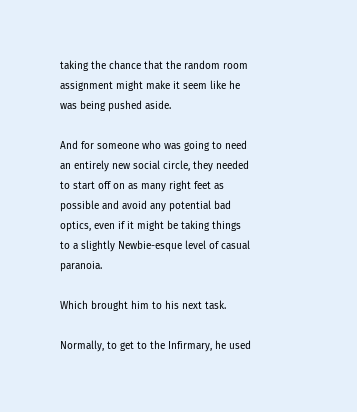taking the chance that the random room assignment might make it seem like he was being pushed aside.

And for someone who was going to need an entirely new social circle, they needed to start off on as many right feet as possible and avoid any potential bad optics, even if it might be taking things to a slightly Newbie-esque level of casual paranoia.

Which brought him to his next task.

Normally, to get to the Infirmary, he used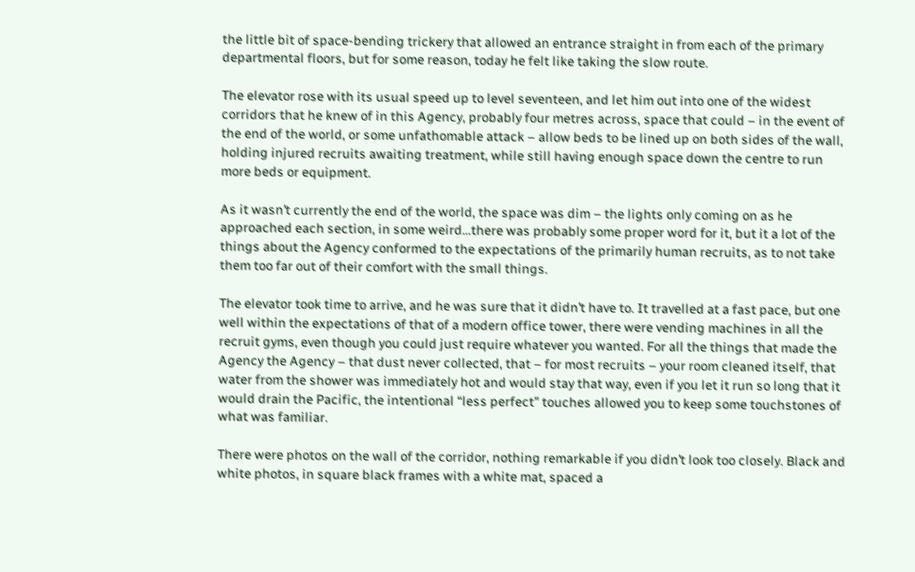the little bit of space-bending trickery that allowed an entrance straight in from each of the primary departmental floors, but for some reason, today he felt like taking the slow route.

The elevator rose with its usual speed up to level seventeen, and let him out into one of the widest corridors that he knew of in this Agency, probably four metres across, space that could – in the event of the end of the world, or some unfathomable attack – allow beds to be lined up on both sides of the wall, holding injured recruits awaiting treatment, while still having enough space down the centre to run more beds or equipment.

As it wasn’t currently the end of the world, the space was dim – the lights only coming on as he approached each section, in some weird…there was probably some proper word for it, but it a lot of the things about the Agency conformed to the expectations of the primarily human recruits, as to not take them too far out of their comfort with the small things.

The elevator took time to arrive, and he was sure that it didn’t have to. It travelled at a fast pace, but one well within the expectations of that of a modern office tower, there were vending machines in all the recruit gyms, even though you could just require whatever you wanted. For all the things that made the Agency the Agency – that dust never collected, that – for most recruits – your room cleaned itself, that water from the shower was immediately hot and would stay that way, even if you let it run so long that it would drain the Pacific, the intentional “less perfect” touches allowed you to keep some touchstones of what was familiar.

There were photos on the wall of the corridor, nothing remarkable if you didn’t look too closely. Black and white photos, in square black frames with a white mat, spaced a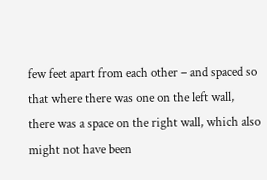few feet apart from each other – and spaced so that where there was one on the left wall, there was a space on the right wall, which also might not have been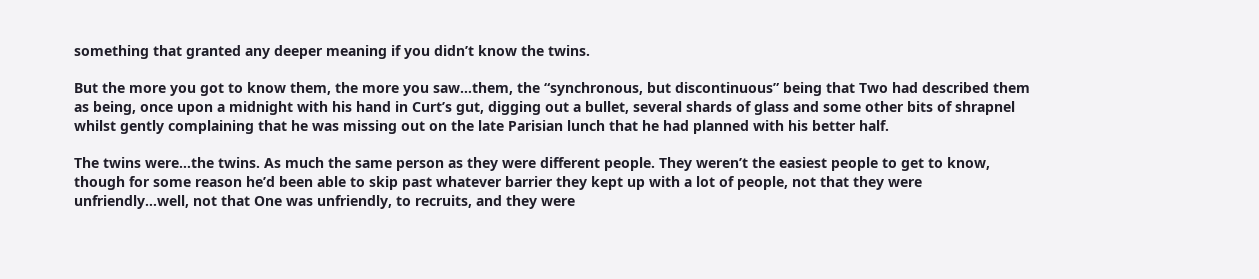something that granted any deeper meaning if you didn’t know the twins.

But the more you got to know them, the more you saw…them, the “synchronous, but discontinuous” being that Two had described them as being, once upon a midnight with his hand in Curt’s gut, digging out a bullet, several shards of glass and some other bits of shrapnel whilst gently complaining that he was missing out on the late Parisian lunch that he had planned with his better half.

The twins were…the twins. As much the same person as they were different people. They weren’t the easiest people to get to know, though for some reason he’d been able to skip past whatever barrier they kept up with a lot of people, not that they were unfriendly…well, not that One was unfriendly, to recruits, and they were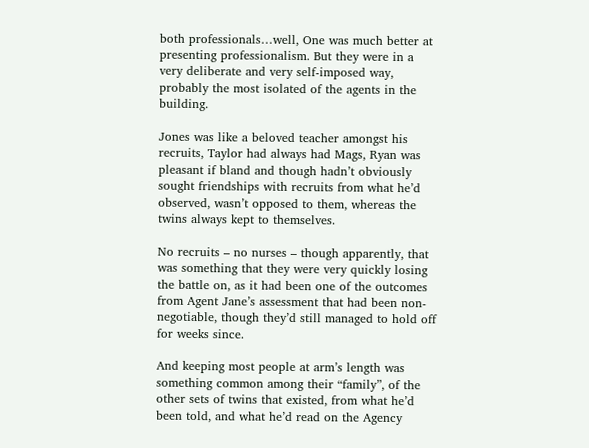both professionals…well, One was much better at presenting professionalism. But they were in a very deliberate and very self-imposed way, probably the most isolated of the agents in the building.

Jones was like a beloved teacher amongst his recruits, Taylor had always had Mags, Ryan was pleasant if bland and though hadn’t obviously sought friendships with recruits from what he’d observed, wasn’t opposed to them, whereas the twins always kept to themselves.

No recruits – no nurses – though apparently, that was something that they were very quickly losing the battle on, as it had been one of the outcomes from Agent Jane’s assessment that had been non-negotiable, though they’d still managed to hold off for weeks since.

And keeping most people at arm’s length was something common among their “family”, of the other sets of twins that existed, from what he’d been told, and what he’d read on the Agency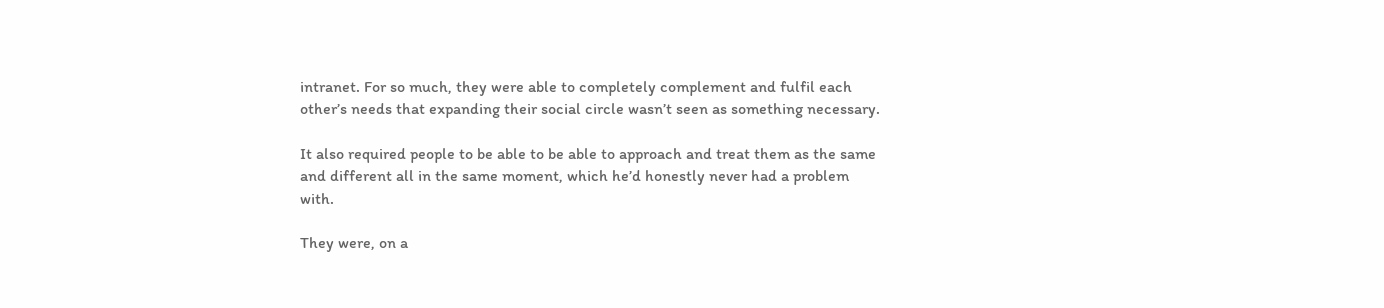intranet. For so much, they were able to completely complement and fulfil each other’s needs that expanding their social circle wasn’t seen as something necessary.

It also required people to be able to be able to approach and treat them as the same and different all in the same moment, which he’d honestly never had a problem with.

They were, on a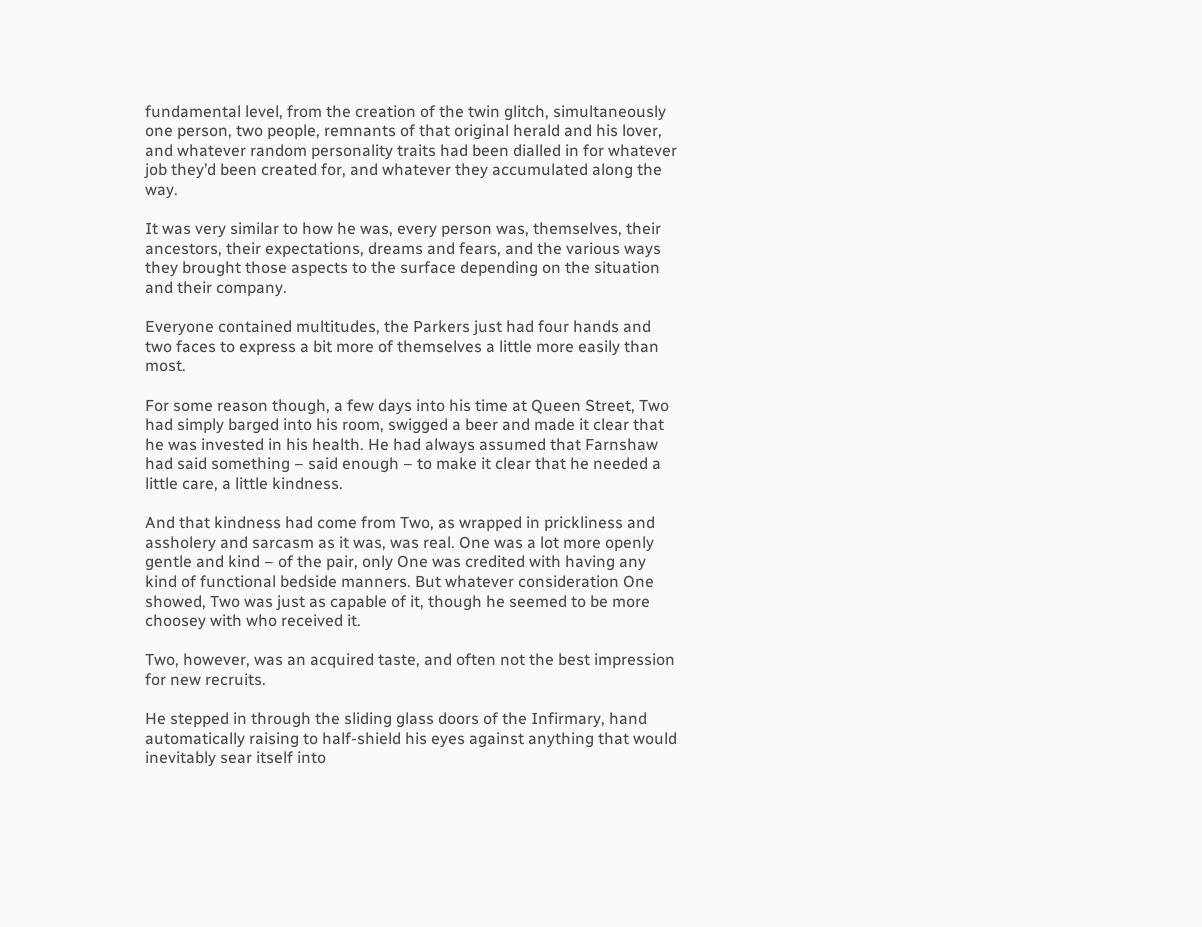fundamental level, from the creation of the twin glitch, simultaneously one person, two people, remnants of that original herald and his lover, and whatever random personality traits had been dialled in for whatever job they’d been created for, and whatever they accumulated along the way.

It was very similar to how he was, every person was, themselves, their ancestors, their expectations, dreams and fears, and the various ways they brought those aspects to the surface depending on the situation and their company.

Everyone contained multitudes, the Parkers just had four hands and two faces to express a bit more of themselves a little more easily than most.

For some reason though, a few days into his time at Queen Street, Two had simply barged into his room, swigged a beer and made it clear that he was invested in his health. He had always assumed that Farnshaw had said something – said enough – to make it clear that he needed a little care, a little kindness.

And that kindness had come from Two, as wrapped in prickliness and assholery and sarcasm as it was, was real. One was a lot more openly gentle and kind – of the pair, only One was credited with having any kind of functional bedside manners. But whatever consideration One showed, Two was just as capable of it, though he seemed to be more choosey with who received it.

Two, however, was an acquired taste, and often not the best impression for new recruits.

He stepped in through the sliding glass doors of the Infirmary, hand automatically raising to half-shield his eyes against anything that would inevitably sear itself into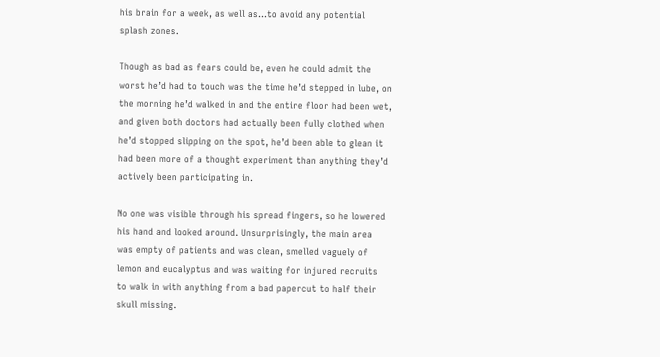his brain for a week, as well as…to avoid any potential splash zones.

Though as bad as fears could be, even he could admit the worst he’d had to touch was the time he’d stepped in lube, on the morning he’d walked in and the entire floor had been wet, and given both doctors had actually been fully clothed when he’d stopped slipping on the spot, he’d been able to glean it had been more of a thought experiment than anything they’d actively been participating in.

No one was visible through his spread fingers, so he lowered his hand and looked around. Unsurprisingly, the main area was empty of patients and was clean, smelled vaguely of lemon and eucalyptus and was waiting for injured recruits to walk in with anything from a bad papercut to half their skull missing.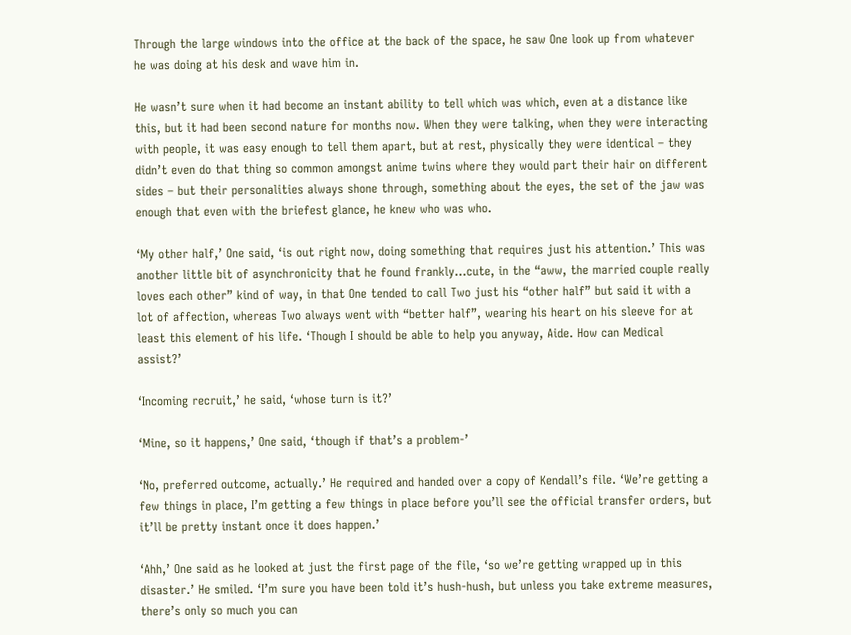Through the large windows into the office at the back of the space, he saw One look up from whatever he was doing at his desk and wave him in.

He wasn’t sure when it had become an instant ability to tell which was which, even at a distance like this, but it had been second nature for months now. When they were talking, when they were interacting with people, it was easy enough to tell them apart, but at rest, physically they were identical – they didn’t even do that thing so common amongst anime twins where they would part their hair on different sides – but their personalities always shone through, something about the eyes, the set of the jaw was enough that even with the briefest glance, he knew who was who.

‘My other half,’ One said, ‘is out right now, doing something that requires just his attention.’ This was another little bit of asynchronicity that he found frankly…cute, in the “aww, the married couple really loves each other” kind of way, in that One tended to call Two just his “other half” but said it with a lot of affection, whereas Two always went with “better half”, wearing his heart on his sleeve for at least this element of his life. ‘Though I should be able to help you anyway, Aide. How can Medical assist?’

‘Incoming recruit,’ he said, ‘whose turn is it?’

‘Mine, so it happens,’ One said, ‘though if that’s a problem-’

‘No, preferred outcome, actually.’ He required and handed over a copy of Kendall’s file. ‘We’re getting a few things in place, I’m getting a few things in place before you’ll see the official transfer orders, but it’ll be pretty instant once it does happen.’

‘Ahh,’ One said as he looked at just the first page of the file, ‘so we’re getting wrapped up in this disaster.’ He smiled. ‘I’m sure you have been told it’s hush-hush, but unless you take extreme measures, there’s only so much you can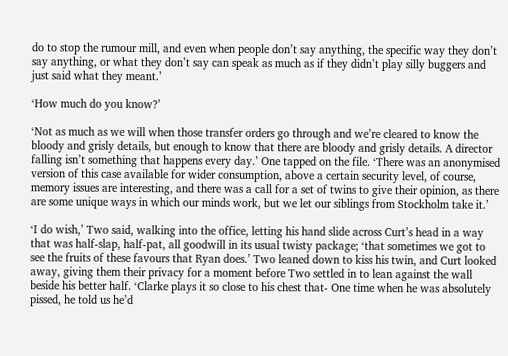do to stop the rumour mill, and even when people don’t say anything, the specific way they don’t say anything, or what they don’t say can speak as much as if they didn’t play silly buggers and just said what they meant.’

‘How much do you know?’

‘Not as much as we will when those transfer orders go through and we’re cleared to know the bloody and grisly details, but enough to know that there are bloody and grisly details. A director falling isn’t something that happens every day.’ One tapped on the file. ‘There was an anonymised version of this case available for wider consumption, above a certain security level, of course, memory issues are interesting, and there was a call for a set of twins to give their opinion, as there are some unique ways in which our minds work, but we let our siblings from Stockholm take it.’

‘I do wish,’ Two said, walking into the office, letting his hand slide across Curt’s head in a way that was half-slap, half-pat, all goodwill in its usual twisty package; ‘that sometimes we got to see the fruits of these favours that Ryan does.’ Two leaned down to kiss his twin, and Curt looked away, giving them their privacy for a moment before Two settled in to lean against the wall beside his better half. ‘Clarke plays it so close to his chest that- One time when he was absolutely pissed, he told us he’d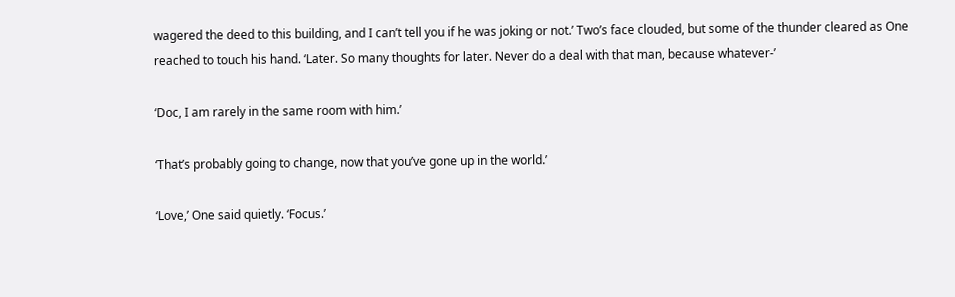wagered the deed to this building, and I can’t tell you if he was joking or not.’ Two’s face clouded, but some of the thunder cleared as One reached to touch his hand. ‘Later. So many thoughts for later. Never do a deal with that man, because whatever-’

‘Doc, I am rarely in the same room with him.’

‘That’s probably going to change, now that you’ve gone up in the world.’

‘Love,’ One said quietly. ‘Focus.’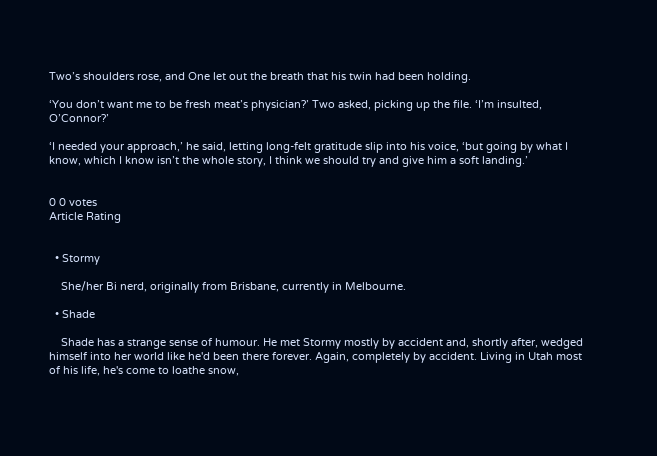Two’s shoulders rose, and One let out the breath that his twin had been holding.

‘You don’t want me to be fresh meat’s physician?’ Two asked, picking up the file. ‘I’m insulted, O’Connor?’

‘I needed your approach,’ he said, letting long-felt gratitude slip into his voice, ‘but going by what I know, which I know isn’t the whole story, I think we should try and give him a soft landing.’


0 0 votes
Article Rating


  • Stormy

    She/her Bi nerd, originally from Brisbane, currently in Melbourne.

  • Shade

    Shade has a strange sense of humour. He met Stormy mostly by accident and, shortly after, wedged himself into her world like he'd been there forever. Again, completely by accident. Living in Utah most of his life, he's come to loathe snow,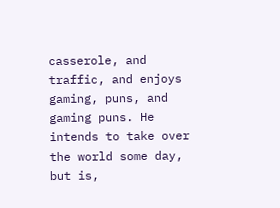casserole, and traffic, and enjoys gaming, puns, and gaming puns. He intends to take over the world some day, but is,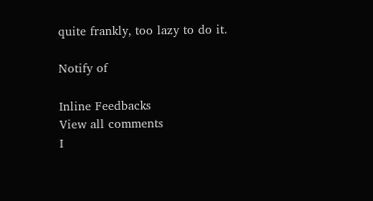quite frankly, too lazy to do it.

Notify of

Inline Feedbacks
View all comments
I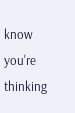know you're thinking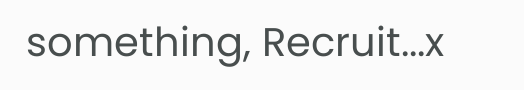something, Recruit...x